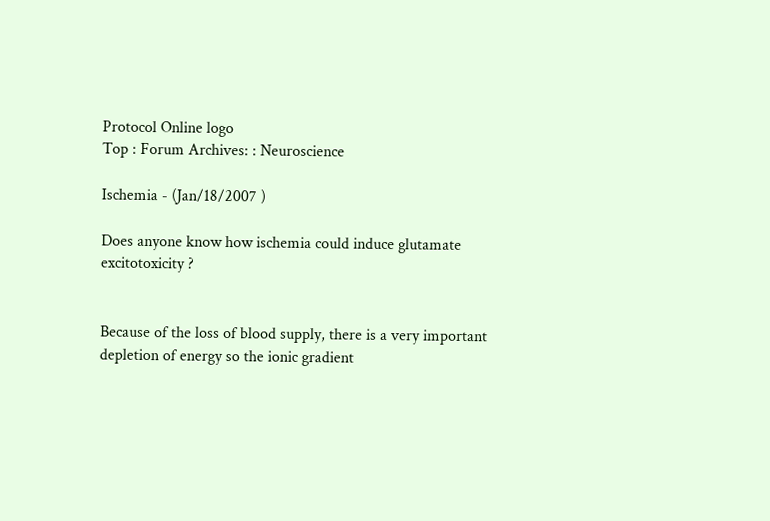Protocol Online logo
Top : Forum Archives: : Neuroscience

Ischemia - (Jan/18/2007 )

Does anyone know how ischemia could induce glutamate excitotoxicity ?


Because of the loss of blood supply, there is a very important depletion of energy so the ionic gradient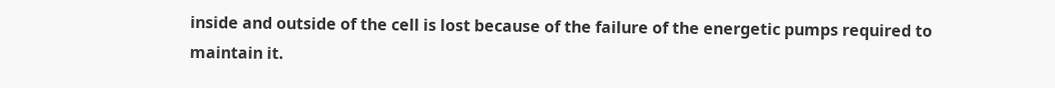inside and outside of the cell is lost because of the failure of the energetic pumps required to maintain it.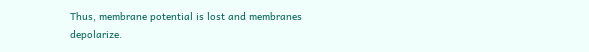Thus, membrane potential is lost and membranes depolarize.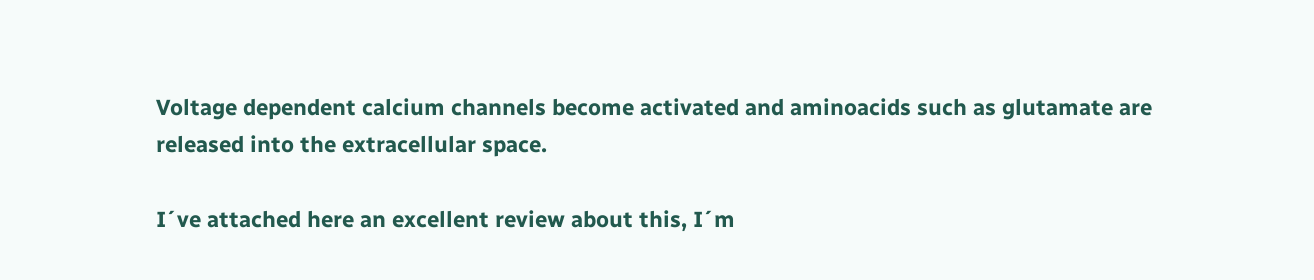Voltage dependent calcium channels become activated and aminoacids such as glutamate are released into the extracellular space.

I´ve attached here an excellent review about this, I´m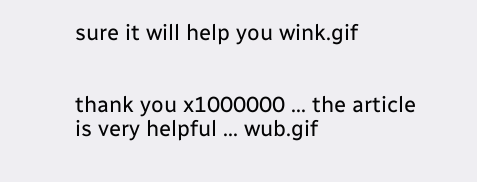sure it will help you wink.gif


thank you x1000000 ... the article is very helpful ... wub.gif